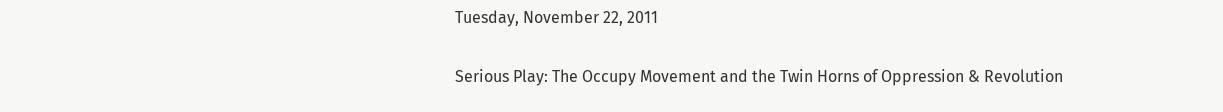Tuesday, November 22, 2011

Serious Play: The Occupy Movement and the Twin Horns of Oppression & Revolution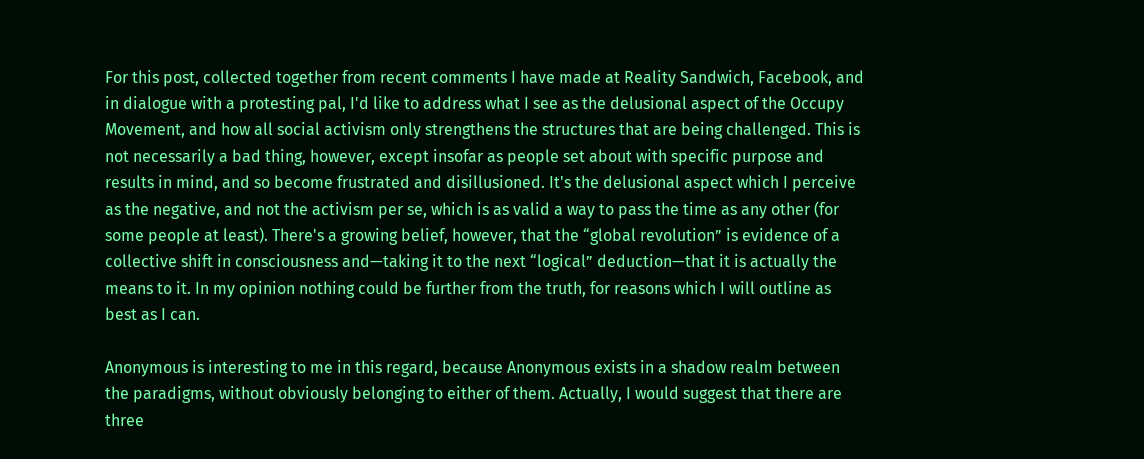For this post, collected together from recent comments I have made at Reality Sandwich, Facebook, and in dialogue with a protesting pal, I'd like to address what I see as the delusional aspect of the Occupy Movement, and how all social activism only strengthens the structures that are being challenged. This is not necessarily a bad thing, however, except insofar as people set about with specific purpose and results in mind, and so become frustrated and disillusioned. It's the delusional aspect which I perceive as the negative, and not the activism per se, which is as valid a way to pass the time as any other (for some people at least). There's a growing belief, however, that the “global revolution” is evidence of a collective shift in consciousness and—taking it to the next “logical” deduction—that it is actually the means to it. In my opinion nothing could be further from the truth, for reasons which I will outline as best as I can.

Anonymous is interesting to me in this regard, because Anonymous exists in a shadow realm between the paradigms, without obviously belonging to either of them. Actually, I would suggest that there are three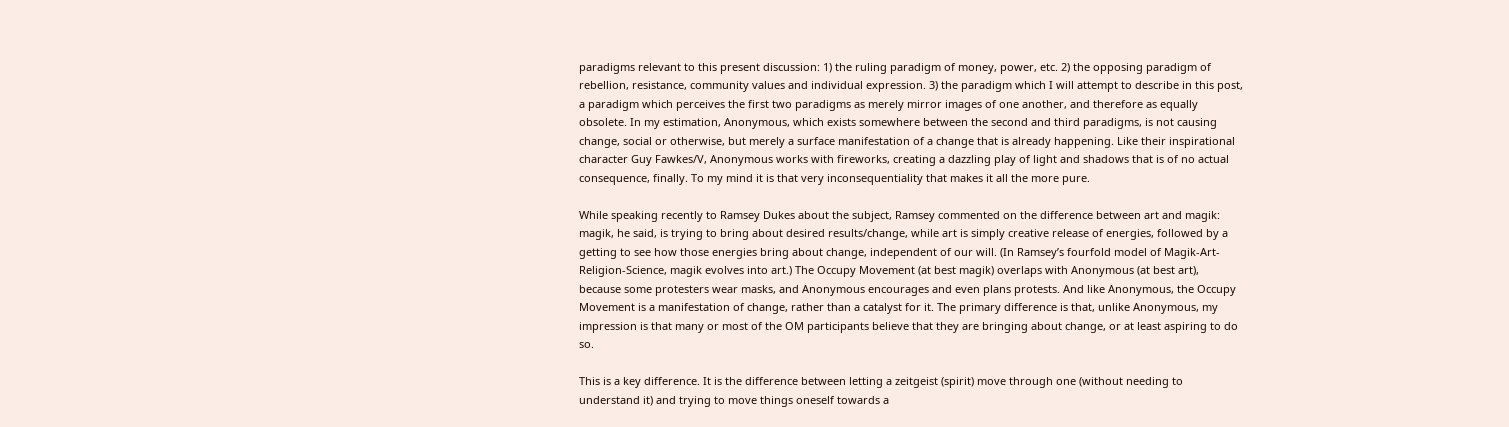paradigms relevant to this present discussion: 1) the ruling paradigm of money, power, etc. 2) the opposing paradigm of rebellion, resistance, community values and individual expression. 3) the paradigm which I will attempt to describe in this post, a paradigm which perceives the first two paradigms as merely mirror images of one another, and therefore as equally obsolete. In my estimation, Anonymous, which exists somewhere between the second and third paradigms, is not causing change, social or otherwise, but merely a surface manifestation of a change that is already happening. Like their inspirational character Guy Fawkes/V, Anonymous works with fireworks, creating a dazzling play of light and shadows that is of no actual consequence, finally. To my mind it is that very inconsequentiality that makes it all the more pure.

While speaking recently to Ramsey Dukes about the subject, Ramsey commented on the difference between art and magik: magik, he said, is trying to bring about desired results/change, while art is simply creative release of energies, followed by a getting to see how those energies bring about change, independent of our will. (In Ramsey’s fourfold model of Magik-Art-Religion-Science, magik evolves into art.) The Occupy Movement (at best magik) overlaps with Anonymous (at best art), because some protesters wear masks, and Anonymous encourages and even plans protests. And like Anonymous, the Occupy Movement is a manifestation of change, rather than a catalyst for it. The primary difference is that, unlike Anonymous, my impression is that many or most of the OM participants believe that they are bringing about change, or at least aspiring to do so.

This is a key difference. It is the difference between letting a zeitgeist (spirit) move through one (without needing to understand it) and trying to move things oneself towards a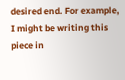desired end. For example, I might be writing this piece in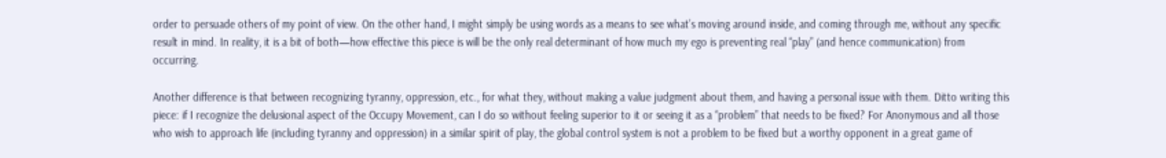order to persuade others of my point of view. On the other hand, I might simply be using words as a means to see what’s moving around inside, and coming through me, without any specific result in mind. In reality, it is a bit of both—how effective this piece is will be the only real determinant of how much my ego is preventing real “play” (and hence communication) from occurring.

Another difference is that between recognizing tyranny, oppression, etc., for what they, without making a value judgment about them, and having a personal issue with them. Ditto writing this piece: if I recognize the delusional aspect of the Occupy Movement, can I do so without feeling superior to it or seeing it as a “problem” that needs to be fixed? For Anonymous and all those who wish to approach life (including tyranny and oppression) in a similar spirit of play, the global control system is not a problem to be fixed but a worthy opponent in a great game of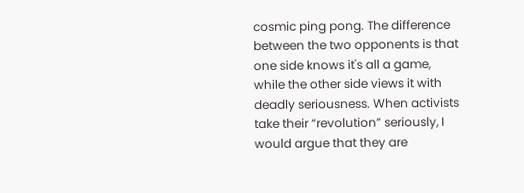cosmic ping pong. The difference between the two opponents is that one side knows it's all a game, while the other side views it with deadly seriousness. When activists take their “revolution” seriously, I would argue that they are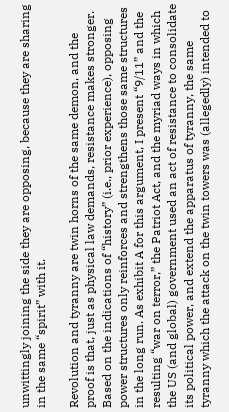unwittingly joining the side they are opposing, because they are sharing in the same “spirit” with it.

Revolution and tyranny are twin horns of the same demon, and the proof is that, just as physical law demands, resistance makes stronger. Based on the indications of “history” (i.e., prior experience), opposing power structures only reinforces and strengthens those same structures in the long run. As exhibit A for this argument, I present “9/11” and the resulting “war on terror,” the Patriot Act, and the myriad ways in which the US (and global) government used an act of resistance to consolidate its political power, and extend the apparatus of tyranny, the same tyranny which the attack on the twin towers was (allegedly) intended to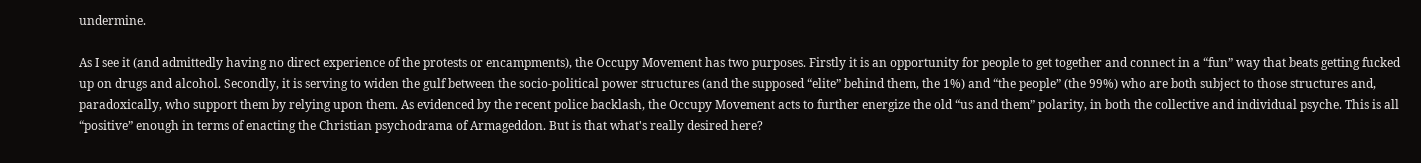undermine.

As I see it (and admittedly having no direct experience of the protests or encampments), the Occupy Movement has two purposes. Firstly it is an opportunity for people to get together and connect in a “fun” way that beats getting fucked up on drugs and alcohol. Secondly, it is serving to widen the gulf between the socio-political power structures (and the supposed “elite” behind them, the 1%) and “the people” (the 99%) who are both subject to those structures and, paradoxically, who support them by relying upon them. As evidenced by the recent police backlash, the Occupy Movement acts to further energize the old “us and them” polarity, in both the collective and individual psyche. This is all “positive” enough in terms of enacting the Christian psychodrama of Armageddon. But is that what's really desired here?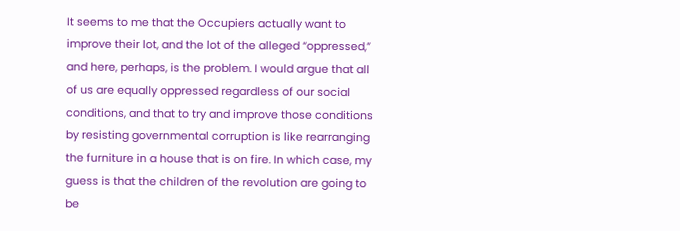It seems to me that the Occupiers actually want to improve their lot, and the lot of the alleged “oppressed,” and here, perhaps, is the problem. I would argue that all of us are equally oppressed regardless of our social conditions, and that to try and improve those conditions by resisting governmental corruption is like rearranging the furniture in a house that is on fire. In which case, my guess is that the children of the revolution are going to be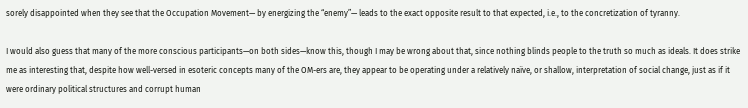sorely disappointed when they see that the Occupation Movement— by energizing the “enemy”— leads to the exact opposite result to that expected, i.e., to the concretization of tyranny.

I would also guess that many of the more conscious participants—on both sides—know this, though I may be wrong about that, since nothing blinds people to the truth so much as ideals. It does strike me as interesting that, despite how well-versed in esoteric concepts many of the OM-ers are, they appear to be operating under a relatively naïve, or shallow, interpretation of social change, just as if it were ordinary political structures and corrupt human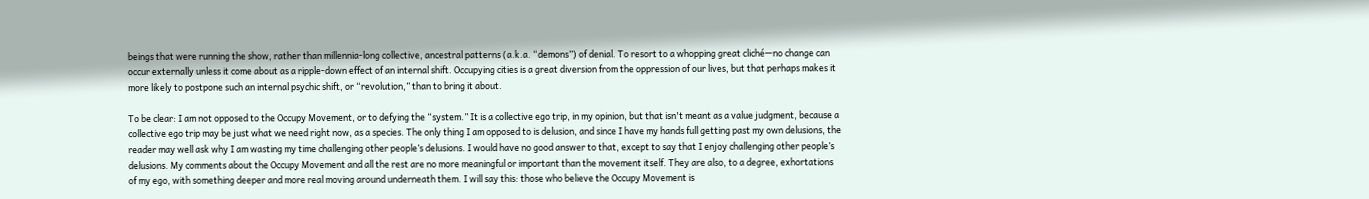beings that were running the show, rather than millennia-long collective, ancestral patterns (a.k.a. “demons”) of denial. To resort to a whopping great cliché—no change can occur externally unless it come about as a ripple-down effect of an internal shift. Occupying cities is a great diversion from the oppression of our lives, but that perhaps makes it more likely to postpone such an internal psychic shift, or “revolution,” than to bring it about.

To be clear: I am not opposed to the Occupy Movement, or to defying the “system.” It is a collective ego trip, in my opinion, but that isn't meant as a value judgment, because a collective ego trip may be just what we need right now, as a species. The only thing I am opposed to is delusion, and since I have my hands full getting past my own delusions, the reader may well ask why I am wasting my time challenging other people’s delusions. I would have no good answer to that, except to say that I enjoy challenging other people’s delusions. My comments about the Occupy Movement and all the rest are no more meaningful or important than the movement itself. They are also, to a degree, exhortations of my ego, with something deeper and more real moving around underneath them. I will say this: those who believe the Occupy Movement is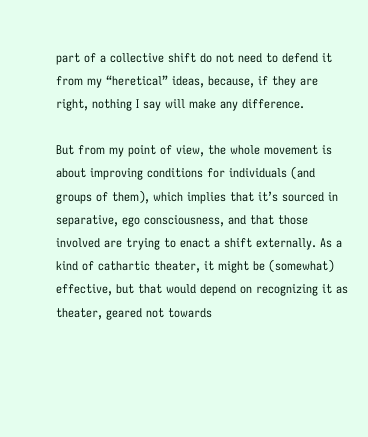part of a collective shift do not need to defend it from my “heretical” ideas, because, if they are right, nothing I say will make any difference.

But from my point of view, the whole movement is about improving conditions for individuals (and groups of them), which implies that it’s sourced in separative, ego consciousness, and that those involved are trying to enact a shift externally. As a kind of cathartic theater, it might be (somewhat) effective, but that would depend on recognizing it as theater, geared not towards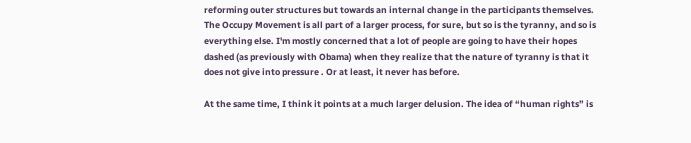reforming outer structures but towards an internal change in the participants themselves. The Occupy Movement is all part of a larger process, for sure, but so is the tyranny, and so is everything else. I'm mostly concerned that a lot of people are going to have their hopes dashed (as previously with Obama) when they realize that the nature of tyranny is that it does not give into pressure . Or at least, it never has before.

At the same time, I think it points at a much larger delusion. The idea of “human rights” is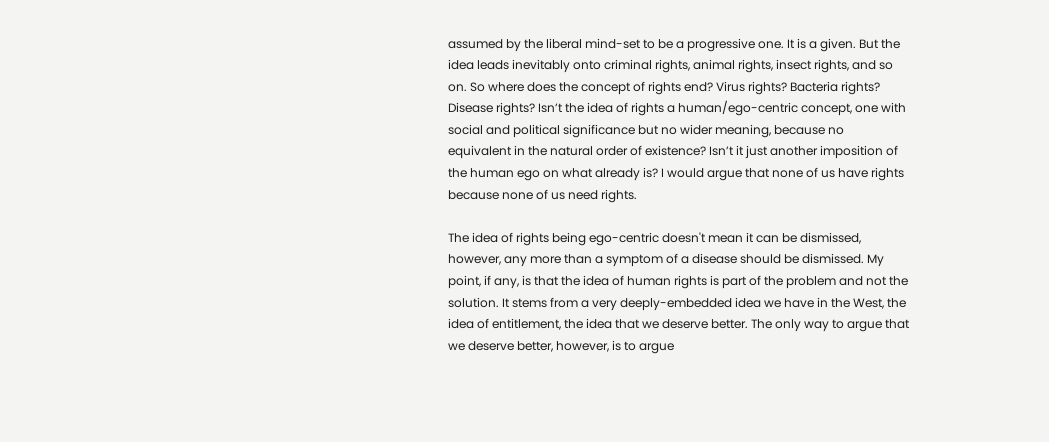assumed by the liberal mind-set to be a progressive one. It is a given. But the idea leads inevitably onto criminal rights, animal rights, insect rights, and so on. So where does the concept of rights end? Virus rights? Bacteria rights? Disease rights? Isn’t the idea of rights a human/ego-centric concept, one with social and political significance but no wider meaning, because no equivalent in the natural order of existence? Isn’t it just another imposition of the human ego on what already is? I would argue that none of us have rights because none of us need rights.

The idea of rights being ego-centric doesn't mean it can be dismissed, however, any more than a symptom of a disease should be dismissed. My point, if any, is that the idea of human rights is part of the problem and not the solution. It stems from a very deeply-embedded idea we have in the West, the idea of entitlement, the idea that we deserve better. The only way to argue that we deserve better, however, is to argue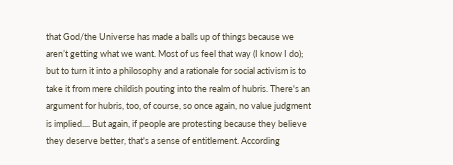that God/the Universe has made a balls up of things because we aren’t getting what we want. Most of us feel that way (I know I do); but to turn it into a philosophy and a rationale for social activism is to take it from mere childish pouting into the realm of hubris. There's an argument for hubris, too, of course, so once again, no value judgment is implied.... But again, if people are protesting because they believe they deserve better, that's a sense of entitlement. According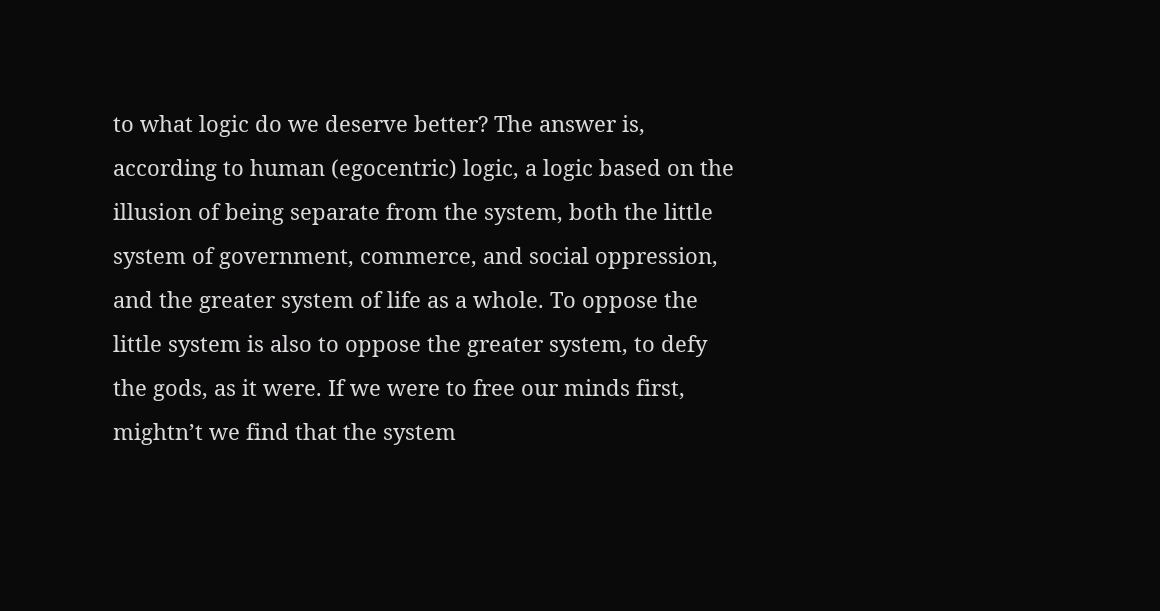to what logic do we deserve better? The answer is, according to human (egocentric) logic, a logic based on the illusion of being separate from the system, both the little system of government, commerce, and social oppression, and the greater system of life as a whole. To oppose the little system is also to oppose the greater system, to defy the gods, as it were. If we were to free our minds first, mightn’t we find that the system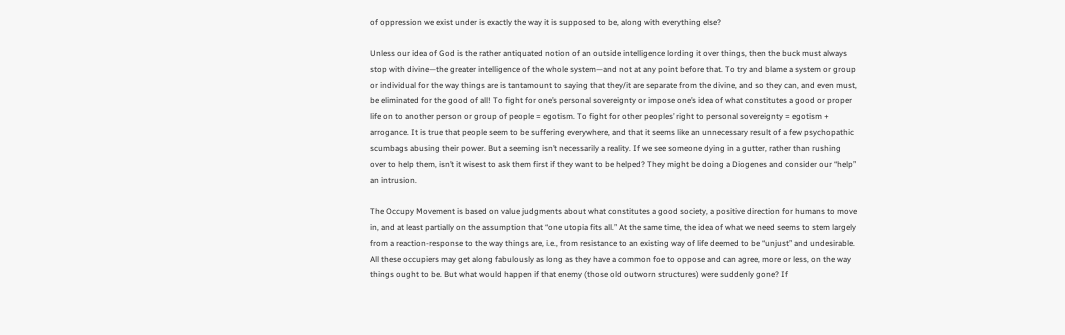of oppression we exist under is exactly the way it is supposed to be, along with everything else?

Unless our idea of God is the rather antiquated notion of an outside intelligence lording it over things, then the buck must always stop with divine—the greater intelligence of the whole system—and not at any point before that. To try and blame a system or group or individual for the way things are is tantamount to saying that they/it are separate from the divine, and so they can, and even must, be eliminated for the good of all! To fight for one’s personal sovereignty or impose one’s idea of what constitutes a good or proper life on to another person or group of people = egotism. To fight for other peoples’ right to personal sovereignty = egotism + arrogance. It is true that people seem to be suffering everywhere, and that it seems like an unnecessary result of a few psychopathic scumbags abusing their power. But a seeming isn’t necessarily a reality. If we see someone dying in a gutter, rather than rushing over to help them, isn’t it wisest to ask them first if they want to be helped? They might be doing a Diogenes and consider our “help” an intrusion.

The Occupy Movement is based on value judgments about what constitutes a good society, a positive direction for humans to move in, and at least partially on the assumption that “one utopia fits all.” At the same time, the idea of what we need seems to stem largely from a reaction-response to the way things are, i.e., from resistance to an existing way of life deemed to be “unjust” and undesirable. All these occupiers may get along fabulously as long as they have a common foe to oppose and can agree, more or less, on the way things ought to be. But what would happen if that enemy (those old outworn structures) were suddenly gone? If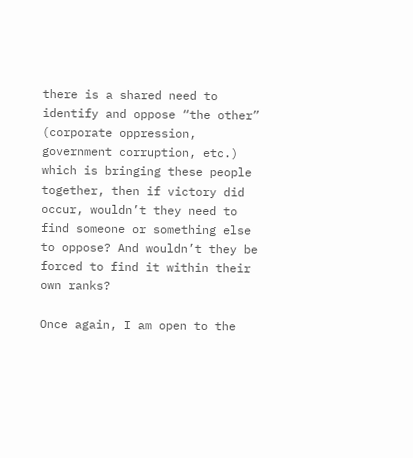there is a shared need to identify and oppose “the other” (corporate oppression, government corruption, etc.) which is bringing these people together, then if victory did occur, wouldn’t they need to find someone or something else to oppose? And wouldn’t they be forced to find it within their own ranks?

Once again, I am open to the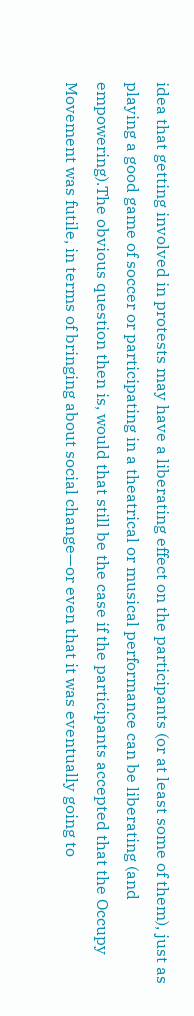idea that getting involved in protests may have a liberating effect on the participants (or at least some of them), just as playing a good game of soccer or participating in a theatrical or musical performance can be liberating (and empowering).The obvious question then is, would that still be the case if the participants accepted that the Occupy Movement was futile, in terms of bringing about social change—or even that it was eventually going to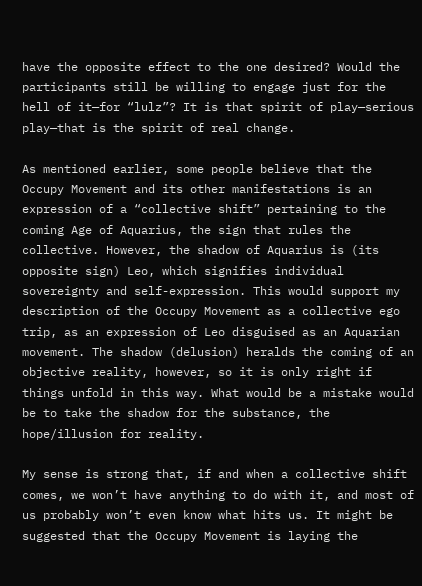have the opposite effect to the one desired? Would the participants still be willing to engage just for the hell of it—for “lulz”? It is that spirit of play—serious play—that is the spirit of real change.

As mentioned earlier, some people believe that the Occupy Movement and its other manifestations is an expression of a “collective shift” pertaining to the coming Age of Aquarius, the sign that rules the collective. However, the shadow of Aquarius is (its opposite sign) Leo, which signifies individual sovereignty and self-expression. This would support my description of the Occupy Movement as a collective ego trip, as an expression of Leo disguised as an Aquarian movement. The shadow (delusion) heralds the coming of an objective reality, however, so it is only right if things unfold in this way. What would be a mistake would be to take the shadow for the substance, the hope/illusion for reality.

My sense is strong that, if and when a collective shift comes, we won’t have anything to do with it, and most of us probably won’t even know what hits us. It might be suggested that the Occupy Movement is laying the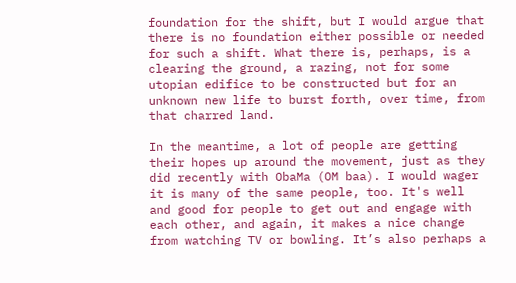foundation for the shift, but I would argue that there is no foundation either possible or needed for such a shift. What there is, perhaps, is a clearing the ground, a razing, not for some utopian edifice to be constructed but for an unknown new life to burst forth, over time, from that charred land.

In the meantime, a lot of people are getting their hopes up around the movement, just as they did recently with ObaMa (OM baa). I would wager it is many of the same people, too. It's well and good for people to get out and engage with each other, and again, it makes a nice change from watching TV or bowling. It’s also perhaps a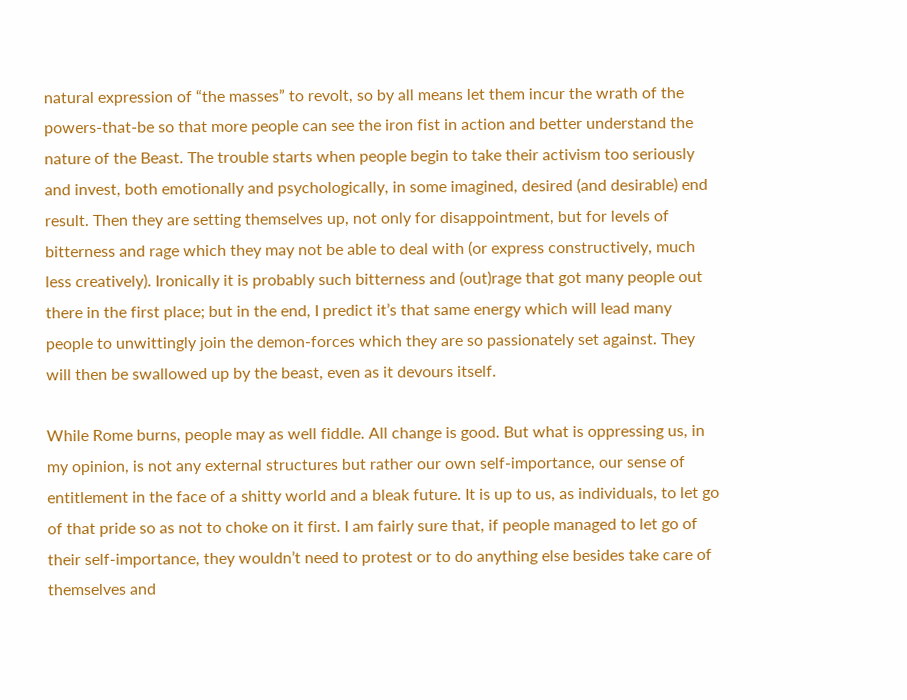natural expression of “the masses” to revolt, so by all means let them incur the wrath of the powers-that-be so that more people can see the iron fist in action and better understand the nature of the Beast. The trouble starts when people begin to take their activism too seriously and invest, both emotionally and psychologically, in some imagined, desired (and desirable) end result. Then they are setting themselves up, not only for disappointment, but for levels of bitterness and rage which they may not be able to deal with (or express constructively, much less creatively). Ironically it is probably such bitterness and (out)rage that got many people out there in the first place; but in the end, I predict it’s that same energy which will lead many people to unwittingly join the demon-forces which they are so passionately set against. They will then be swallowed up by the beast, even as it devours itself.

While Rome burns, people may as well fiddle. All change is good. But what is oppressing us, in my opinion, is not any external structures but rather our own self-importance, our sense of entitlement in the face of a shitty world and a bleak future. It is up to us, as individuals, to let go of that pride so as not to choke on it first. I am fairly sure that, if people managed to let go of their self-importance, they wouldn’t need to protest or to do anything else besides take care of themselves and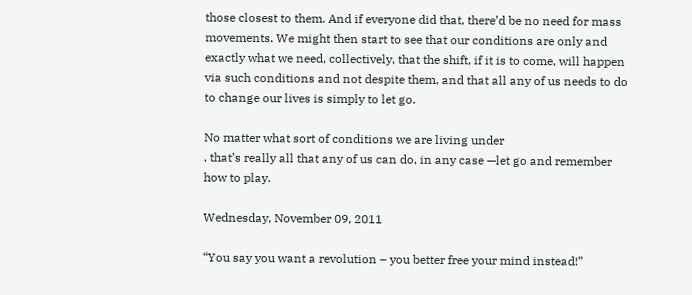those closest to them. And if everyone did that, there’d be no need for mass movements. We might then start to see that our conditions are only and exactly what we need, collectively, that the shift, if it is to come, will happen via such conditions and not despite them, and that all any of us needs to do to change our lives is simply to let go.

No matter what sort of conditions we are living under
, that’s really all that any of us can do, in any case —let go and remember how to play.

Wednesday, November 09, 2011

“You say you want a revolution – you better free your mind instead!”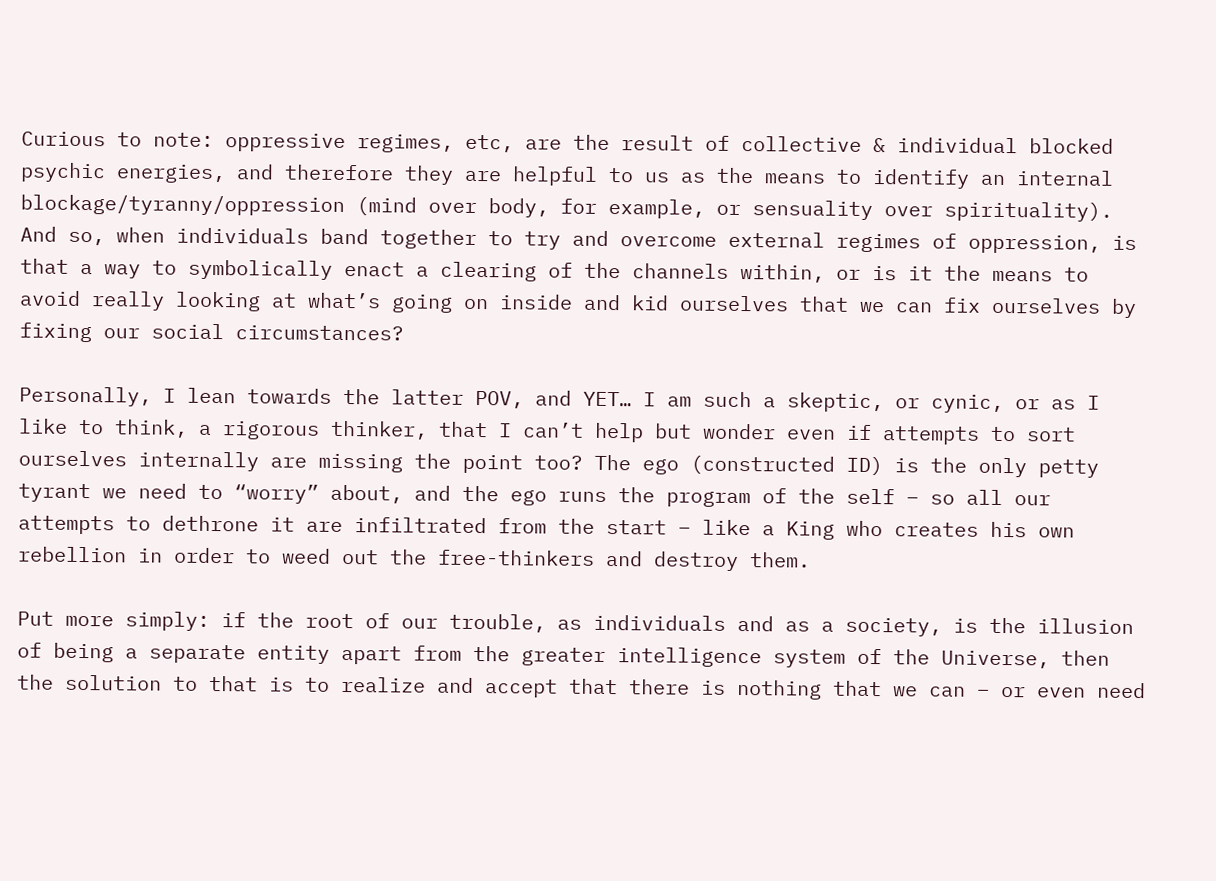Curious to note: oppressive regimes, etc, are the result of collective & individual blocked psychic energies, and therefore they are helpful to us as the means to identify an internal blockage/tyranny/oppression (mind over body, for example, or sensuality over spirituality). And so, when individuals band together to try and overcome external regimes of oppression, is that a way to symbolically enact a clearing of the channels within, or is it the means to avoid really looking at what’s going on inside and kid ourselves that we can fix ourselves by fixing our social circumstances?

Personally, I lean towards the latter POV, and YET… I am such a skeptic, or cynic, or as I like to think, a rigorous thinker, that I can’t help but wonder even if attempts to sort ourselves internally are missing the point too? The ego (constructed ID) is the only petty tyrant we need to “worry” about, and the ego runs the program of the self – so all our attempts to dethrone it are infiltrated from the start – like a King who creates his own rebellion in order to weed out the free-thinkers and destroy them.

Put more simply: if the root of our trouble, as individuals and as a society, is the illusion of being a separate entity apart from the greater intelligence system of the Universe, then the solution to that is to realize and accept that there is nothing that we can – or even need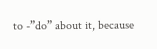to -”do” about it, because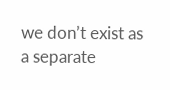we don’t exist as a separate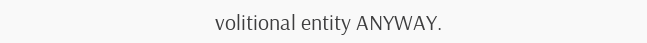volitional entity ANYWAY.